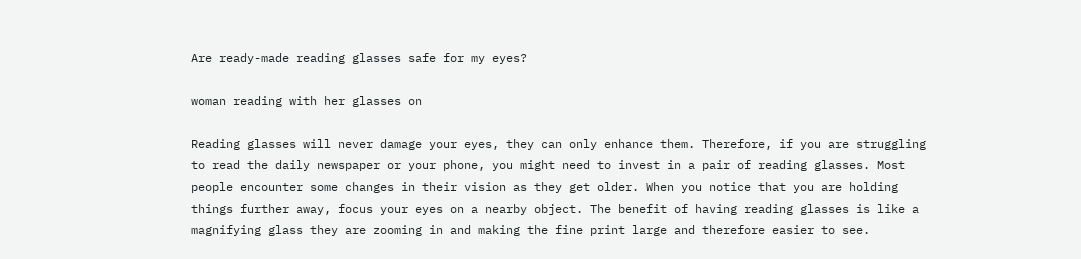Are ready-made reading glasses safe for my eyes?

woman reading with her glasses on

Reading glasses will never damage your eyes, they can only enhance them. Therefore, if you are struggling to read the daily newspaper or your phone, you might need to invest in a pair of reading glasses. Most people encounter some changes in their vision as they get older. When you notice that you are holding things further away, focus your eyes on a nearby object. The benefit of having reading glasses is like a magnifying glass they are zooming in and making the fine print large and therefore easier to see.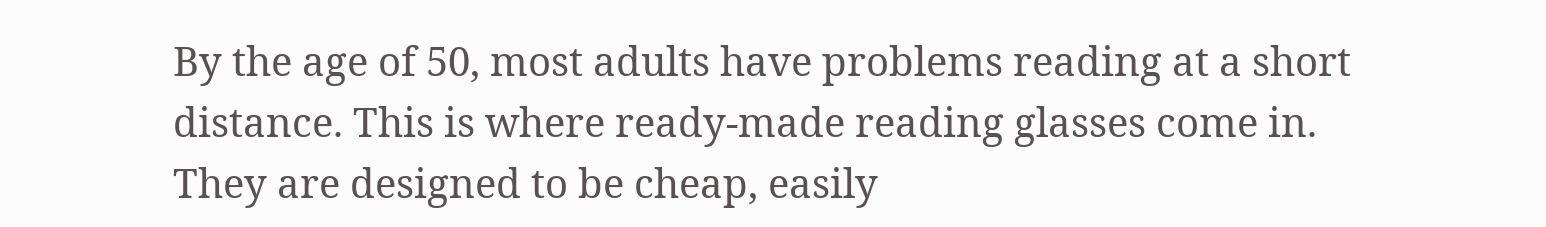By the age of 50, most adults have problems reading at a short distance. This is where ready-made reading glasses come in. They are designed to be cheap, easily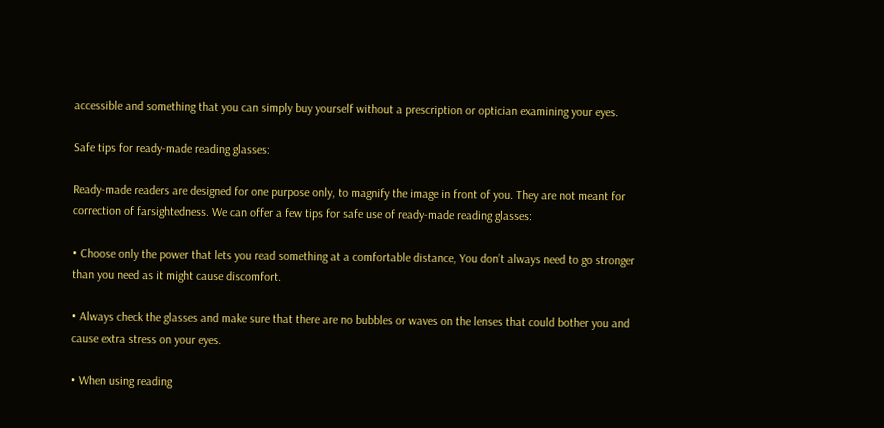accessible and something that you can simply buy yourself without a prescription or optician examining your eyes.

Safe tips for ready-made reading glasses:

Ready-made readers are designed for one purpose only, to magnify the image in front of you. They are not meant for correction of farsightedness. We can offer a few tips for safe use of ready-made reading glasses:

• Choose only the power that lets you read something at a comfortable distance, You don’t always need to go stronger than you need as it might cause discomfort.

• Always check the glasses and make sure that there are no bubbles or waves on the lenses that could bother you and cause extra stress on your eyes.

• When using reading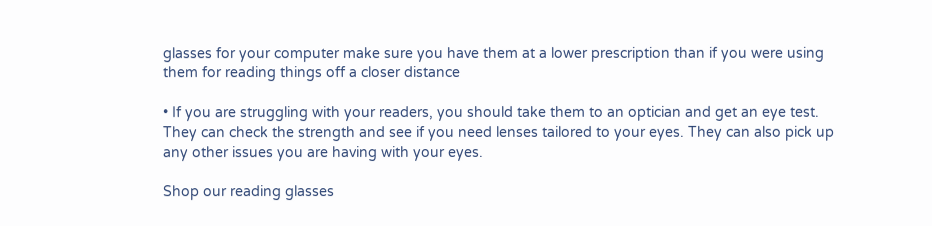glasses for your computer make sure you have them at a lower prescription than if you were using them for reading things off a closer distance

• If you are struggling with your readers, you should take them to an optician and get an eye test. They can check the strength and see if you need lenses tailored to your eyes. They can also pick up any other issues you are having with your eyes.

Shop our reading glasses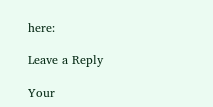here:

Leave a Reply

Your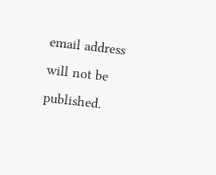email address will not be published.